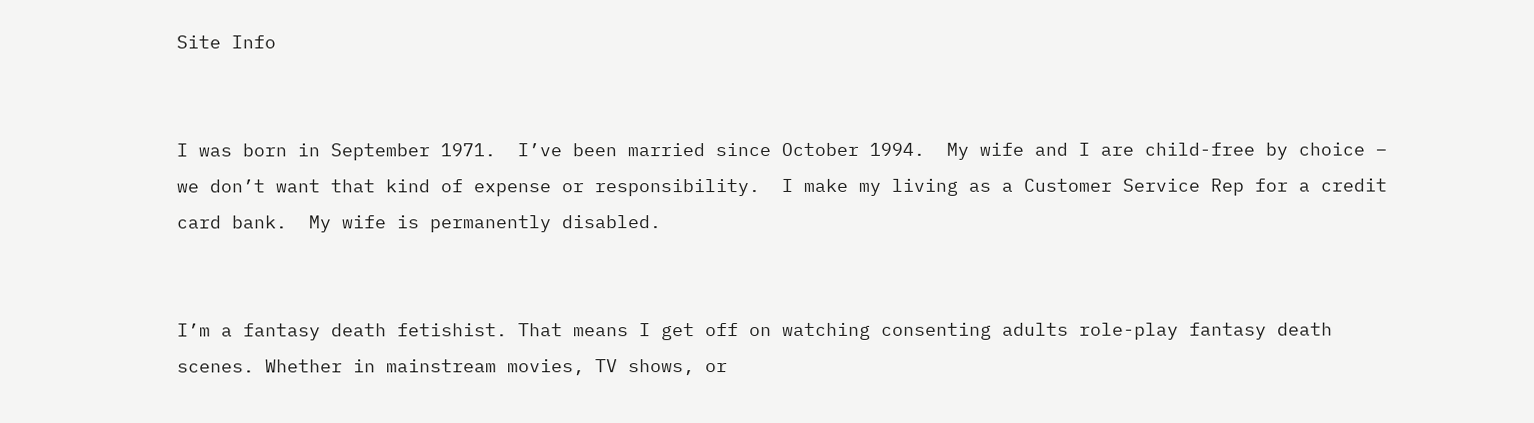Site Info


I was born in September 1971.  I’ve been married since October 1994.  My wife and I are child-free by choice – we don’t want that kind of expense or responsibility.  I make my living as a Customer Service Rep for a credit card bank.  My wife is permanently disabled.


I’m a fantasy death fetishist. That means I get off on watching consenting adults role-play fantasy death scenes. Whether in mainstream movies, TV shows, or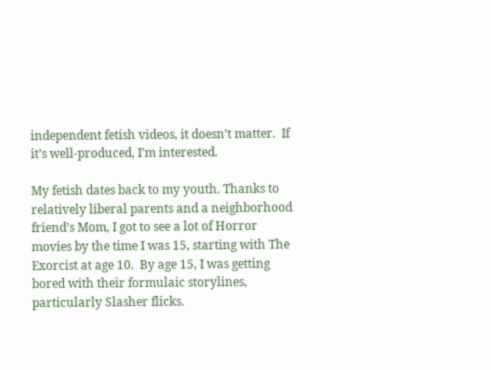independent fetish videos, it doesn’t matter.  If it’s well-produced, I’m interested.

My fetish dates back to my youth. Thanks to relatively liberal parents and a neighborhood friend’s Mom, I got to see a lot of Horror movies by the time I was 15, starting with The Exorcist at age 10.  By age 15, I was getting bored with their formulaic storylines, particularly Slasher flicks.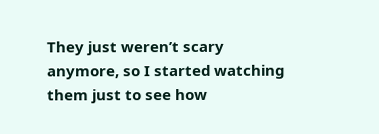They just weren’t scary anymore, so I started watching them just to see how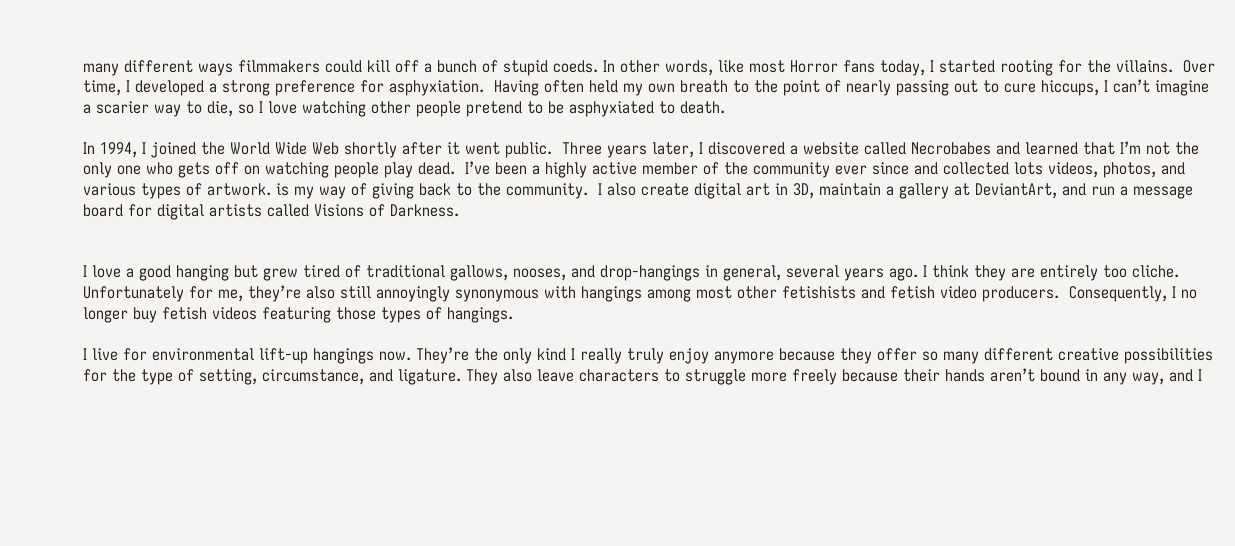many different ways filmmakers could kill off a bunch of stupid coeds. In other words, like most Horror fans today, I started rooting for the villains.  Over time, I developed a strong preference for asphyxiation.  Having often held my own breath to the point of nearly passing out to cure hiccups, I can’t imagine a scarier way to die, so I love watching other people pretend to be asphyxiated to death.

In 1994, I joined the World Wide Web shortly after it went public.  Three years later, I discovered a website called Necrobabes and learned that I’m not the only one who gets off on watching people play dead.  I’ve been a highly active member of the community ever since and collected lots videos, photos, and various types of artwork. is my way of giving back to the community.  I also create digital art in 3D, maintain a gallery at DeviantArt, and run a message board for digital artists called Visions of Darkness.


I love a good hanging but grew tired of traditional gallows, nooses, and drop-hangings in general, several years ago. I think they are entirely too cliche. Unfortunately for me, they’re also still annoyingly synonymous with hangings among most other fetishists and fetish video producers.  Consequently, I no longer buy fetish videos featuring those types of hangings.

I live for environmental lift-up hangings now. They’re the only kind I really truly enjoy anymore because they offer so many different creative possibilities for the type of setting, circumstance, and ligature. They also leave characters to struggle more freely because their hands aren’t bound in any way, and I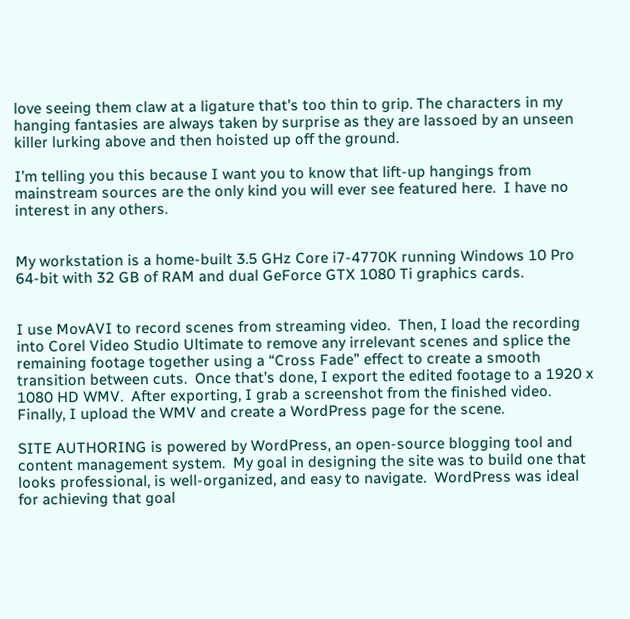love seeing them claw at a ligature that’s too thin to grip. The characters in my hanging fantasies are always taken by surprise as they are lassoed by an unseen killer lurking above and then hoisted up off the ground.

I’m telling you this because I want you to know that lift-up hangings from mainstream sources are the only kind you will ever see featured here.  I have no interest in any others.


My workstation is a home-built 3.5 GHz Core i7-4770K running Windows 10 Pro 64-bit with 32 GB of RAM and dual GeForce GTX 1080 Ti graphics cards.


I use MovAVI to record scenes from streaming video.  Then, I load the recording into Corel Video Studio Ultimate to remove any irrelevant scenes and splice the remaining footage together using a “Cross Fade” effect to create a smooth transition between cuts.  Once that’s done, I export the edited footage to a 1920 x 1080 HD WMV.  After exporting, I grab a screenshot from the finished video.  Finally, I upload the WMV and create a WordPress page for the scene.

SITE AUTHORING is powered by WordPress, an open-source blogging tool and content management system.  My goal in designing the site was to build one that looks professional, is well-organized, and easy to navigate.  WordPress was ideal for achieving that goal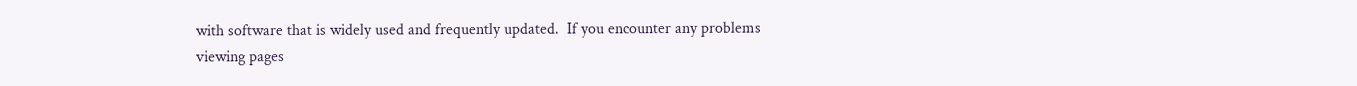with software that is widely used and frequently updated.  If you encounter any problems viewing pages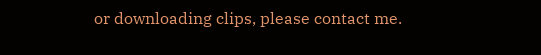or downloading clips, please contact me.